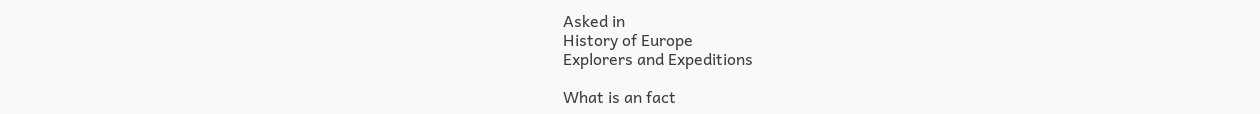Asked in
History of Europe
Explorers and Expeditions

What is an fact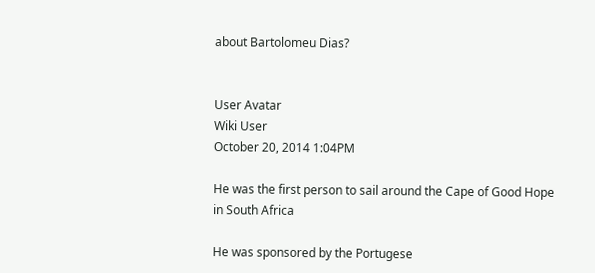about Bartolomeu Dias?


User Avatar
Wiki User
October 20, 2014 1:04PM

He was the first person to sail around the Cape of Good Hope in South Africa

He was sponsored by the Portugese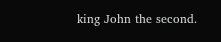king John the second.